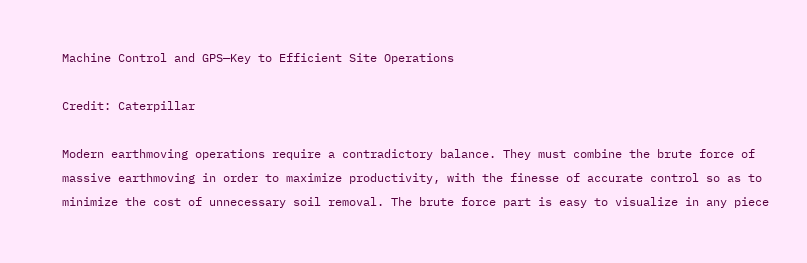Machine Control and GPS—Key to Efficient Site Operations

Credit: Caterpillar

Modern earthmoving operations require a contradictory balance. They must combine the brute force of massive earthmoving in order to maximize productivity, with the finesse of accurate control so as to minimize the cost of unnecessary soil removal. The brute force part is easy to visualize in any piece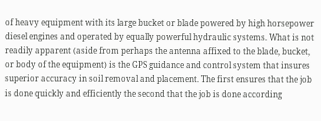of heavy equipment with its large bucket or blade powered by high horsepower diesel engines and operated by equally powerful hydraulic systems. What is not readily apparent (aside from perhaps the antenna affixed to the blade, bucket, or body of the equipment) is the GPS guidance and control system that insures superior accuracy in soil removal and placement. The first ensures that the job is done quickly and efficiently the second that the job is done according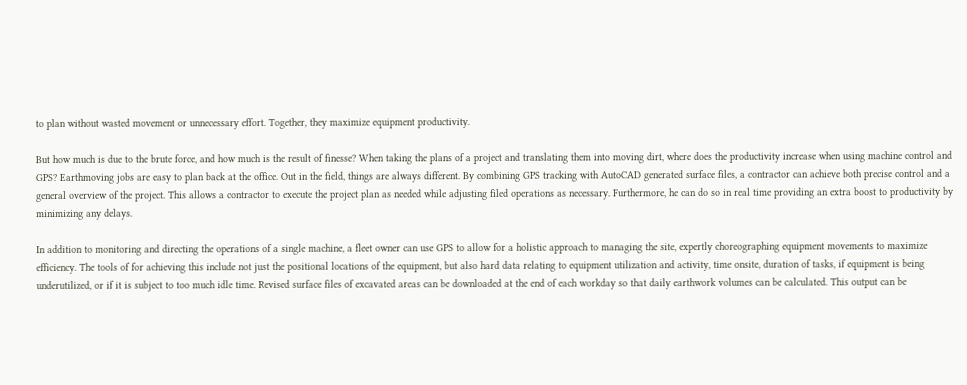to plan without wasted movement or unnecessary effort. Together, they maximize equipment productivity.

But how much is due to the brute force, and how much is the result of finesse? When taking the plans of a project and translating them into moving dirt, where does the productivity increase when using machine control and GPS? Earthmoving jobs are easy to plan back at the office. Out in the field, things are always different. By combining GPS tracking with AutoCAD generated surface files, a contractor can achieve both precise control and a general overview of the project. This allows a contractor to execute the project plan as needed while adjusting filed operations as necessary. Furthermore, he can do so in real time providing an extra boost to productivity by minimizing any delays.

In addition to monitoring and directing the operations of a single machine, a fleet owner can use GPS to allow for a holistic approach to managing the site, expertly choreographing equipment movements to maximize efficiency. The tools of for achieving this include not just the positional locations of the equipment, but also hard data relating to equipment utilization and activity, time onsite, duration of tasks, if equipment is being underutilized, or if it is subject to too much idle time. Revised surface files of excavated areas can be downloaded at the end of each workday so that daily earthwork volumes can be calculated. This output can be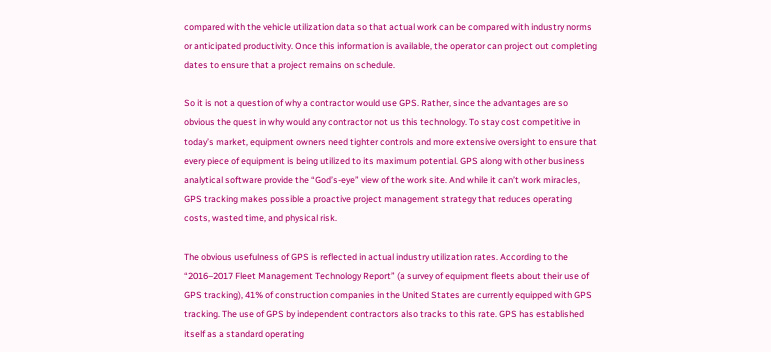compared with the vehicle utilization data so that actual work can be compared with industry norms or anticipated productivity. Once this information is available, the operator can project out completing dates to ensure that a project remains on schedule.

So it is not a question of why a contractor would use GPS. Rather, since the advantages are so obvious the quest in why would any contractor not us this technology. To stay cost competitive in today’s market, equipment owners need tighter controls and more extensive oversight to ensure that every piece of equipment is being utilized to its maximum potential. GPS along with other business analytical software provide the “God’s-eye” view of the work site. And while it can’t work miracles, GPS tracking makes possible a proactive project management strategy that reduces operating costs, wasted time, and physical risk.

The obvious usefulness of GPS is reflected in actual industry utilization rates. According to the “2016–2017 Fleet Management Technology Report” (a survey of equipment fleets about their use of GPS tracking), 41% of construction companies in the United States are currently equipped with GPS tracking. The use of GPS by independent contractors also tracks to this rate. GPS has established itself as a standard operating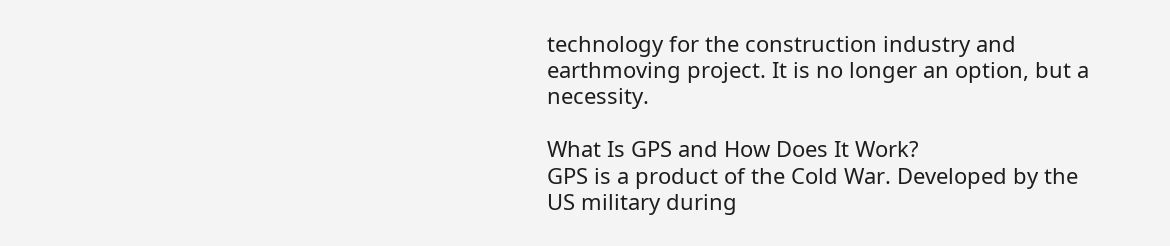technology for the construction industry and earthmoving project. It is no longer an option, but a necessity.

What Is GPS and How Does It Work?
GPS is a product of the Cold War. Developed by the US military during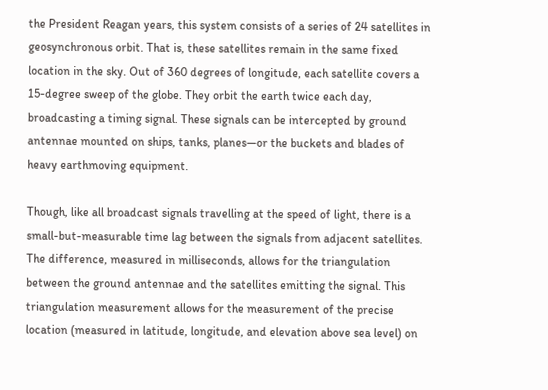the President Reagan years, this system consists of a series of 24 satellites in geosynchronous orbit. That is, these satellites remain in the same fixed location in the sky. Out of 360 degrees of longitude, each satellite covers a 15-degree sweep of the globe. They orbit the earth twice each day, broadcasting a timing signal. These signals can be intercepted by ground antennae mounted on ships, tanks, planes—or the buckets and blades of heavy earthmoving equipment.

Though, like all broadcast signals travelling at the speed of light, there is a small-but-measurable time lag between the signals from adjacent satellites. The difference, measured in milliseconds, allows for the triangulation between the ground antennae and the satellites emitting the signal. This triangulation measurement allows for the measurement of the precise location (measured in latitude, longitude, and elevation above sea level) on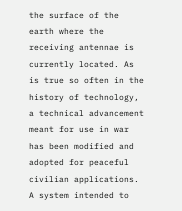the surface of the earth where the receiving antennae is currently located. As is true so often in the history of technology, a technical advancement meant for use in war has been modified and adopted for peaceful civilian applications. A system intended to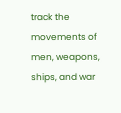track the movements of men, weapons, ships, and war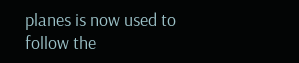planes is now used to follow the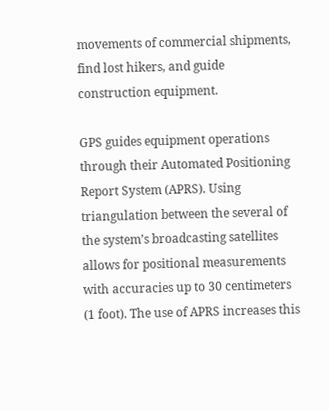movements of commercial shipments, find lost hikers, and guide construction equipment.

GPS guides equipment operations through their Automated Positioning Report System (APRS). Using triangulation between the several of the system’s broadcasting satellites allows for positional measurements with accuracies up to 30 centimeters (1 foot). The use of APRS increases this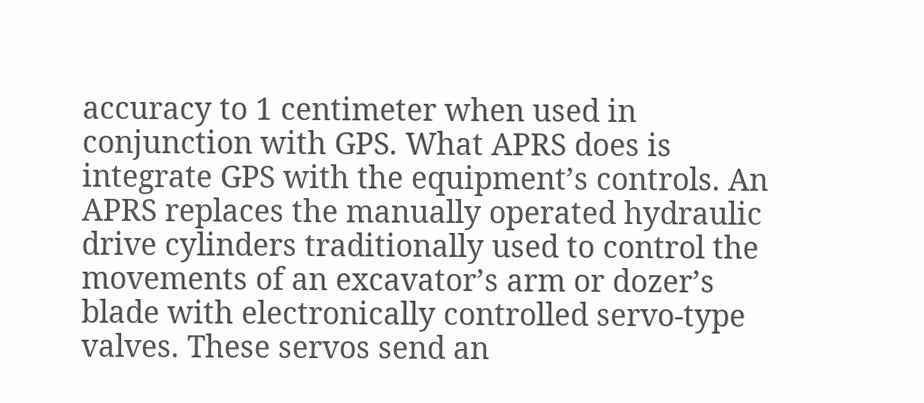accuracy to 1 centimeter when used in conjunction with GPS. What APRS does is integrate GPS with the equipment’s controls. An APRS replaces the manually operated hydraulic drive cylinders traditionally used to control the movements of an excavator’s arm or dozer’s blade with electronically controlled servo-type valves. These servos send an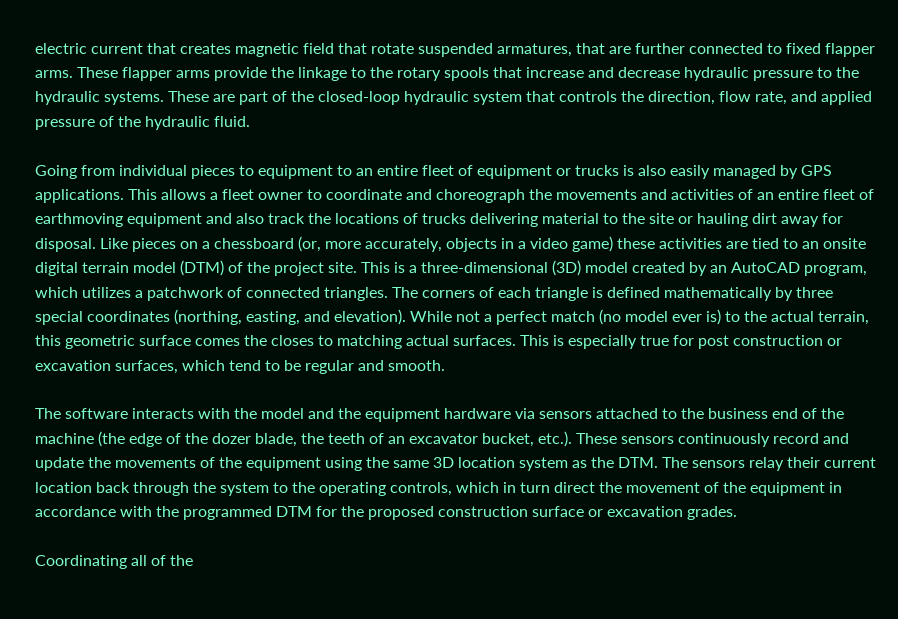electric current that creates magnetic field that rotate suspended armatures, that are further connected to fixed flapper arms. These flapper arms provide the linkage to the rotary spools that increase and decrease hydraulic pressure to the hydraulic systems. These are part of the closed-loop hydraulic system that controls the direction, flow rate, and applied pressure of the hydraulic fluid.

Going from individual pieces to equipment to an entire fleet of equipment or trucks is also easily managed by GPS applications. This allows a fleet owner to coordinate and choreograph the movements and activities of an entire fleet of earthmoving equipment and also track the locations of trucks delivering material to the site or hauling dirt away for disposal. Like pieces on a chessboard (or, more accurately, objects in a video game) these activities are tied to an onsite digital terrain model (DTM) of the project site. This is a three-dimensional (3D) model created by an AutoCAD program, which utilizes a patchwork of connected triangles. The corners of each triangle is defined mathematically by three special coordinates (northing, easting, and elevation). While not a perfect match (no model ever is) to the actual terrain, this geometric surface comes the closes to matching actual surfaces. This is especially true for post construction or excavation surfaces, which tend to be regular and smooth.

The software interacts with the model and the equipment hardware via sensors attached to the business end of the machine (the edge of the dozer blade, the teeth of an excavator bucket, etc.). These sensors continuously record and update the movements of the equipment using the same 3D location system as the DTM. The sensors relay their current location back through the system to the operating controls, which in turn direct the movement of the equipment in accordance with the programmed DTM for the proposed construction surface or excavation grades.

Coordinating all of the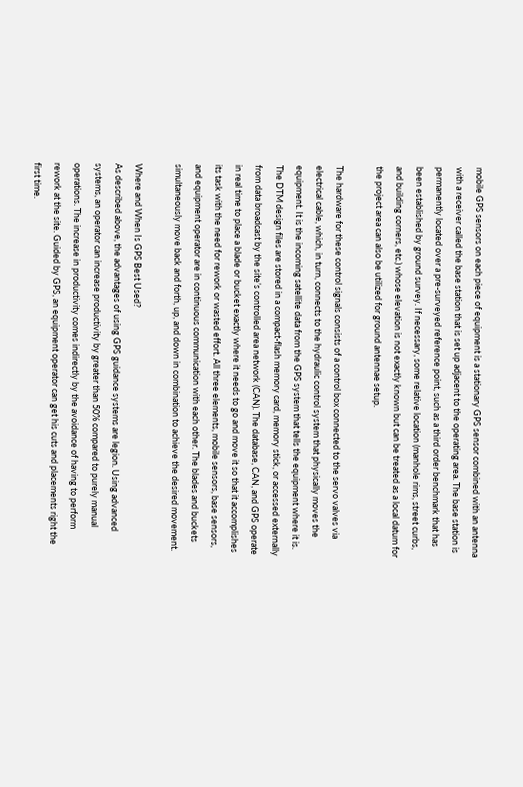mobile GPS sensors on each piece of equipment is a stationary GPS sensor combined with an antenna with a receiver called the base station that is set up adjacent to the operating area. The base station is permanently located over a pre-surveyed reference point, such as a third order benchmark that has been established by ground survey. If necessary, some relative location (manhole rims, street curbs, and building corners, etc.) whose elevation is not exactly known but can be treated as a local datum for the project area can also be utilized for ground antennae setup.

The hardware for these control signals consists of a control box connected to the servo valves via electrical cable, which, in turn, connects to the hydraulic control system that physically moves the equipment. It is the incoming satellite data from the GPS system that tells the equipment where it is. The DTM design files are stored in a compact-flash memory card, memory stick, or accessed externally from data broadcast by the site’s controlled area network (CAN). The database, CAN, and GPS operate in real time to place a blade or bucket exactly where it needs to go and move it so that it accomplishes its task with the need for rework or wasted effort. All three elements, mobile sensors, base sensors, and equipment operator are in continuous communication with each other. The blades and buckets simultaneously move back and forth, up, and down in combination to achieve the desired movement.

Where and When Is GPS Best Used?
As described above, the advantages of using GPS guidance systems are legion. Using advanced systems, an operator can increase productivity by greater than 50% compared to purely manual operations. The increase in productivity comes indirectly by the avoidance of having to perform rework at the site. Guided by GPS, an equipment operator can get his cuts and placements right the first time.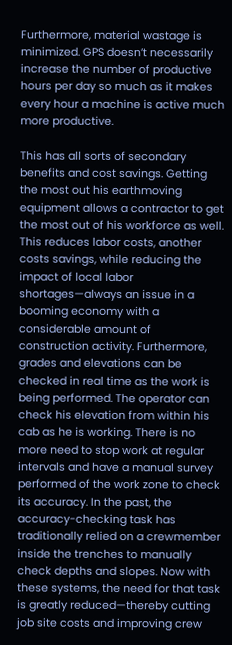Furthermore, material wastage is minimized. GPS doesn’t necessarily increase the number of productive hours per day so much as it makes every hour a machine is active much more productive.

This has all sorts of secondary benefits and cost savings. Getting the most out his earthmoving equipment allows a contractor to get the most out of his workforce as well. This reduces labor costs, another costs savings, while reducing the impact of local labor shortages—always an issue in a booming economy with a considerable amount of construction activity. Furthermore, grades and elevations can be checked in real time as the work is being performed. The operator can check his elevation from within his cab as he is working. There is no more need to stop work at regular intervals and have a manual survey performed of the work zone to check its accuracy. In the past, the accuracy-checking task has traditionally relied on a crewmember inside the trenches to manually check depths and slopes. Now with these systems, the need for that task is greatly reduced—thereby cutting job site costs and improving crew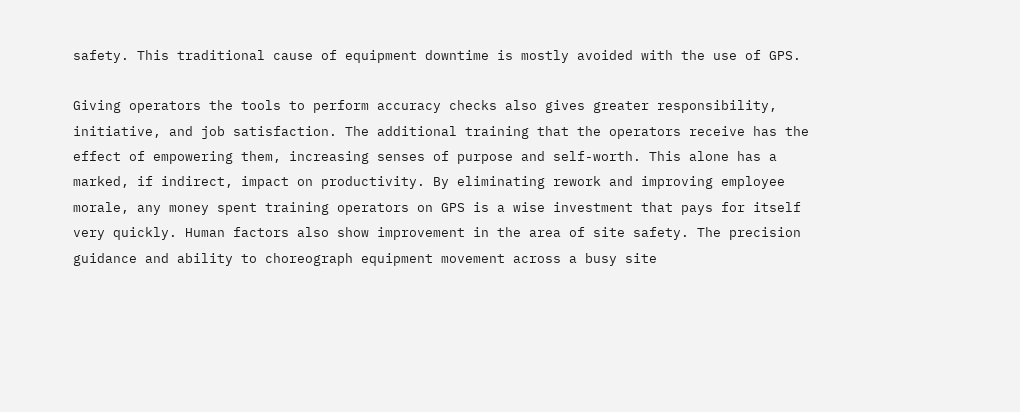safety. This traditional cause of equipment downtime is mostly avoided with the use of GPS.

Giving operators the tools to perform accuracy checks also gives greater responsibility, initiative, and job satisfaction. The additional training that the operators receive has the effect of empowering them, increasing senses of purpose and self-worth. This alone has a marked, if indirect, impact on productivity. By eliminating rework and improving employee morale, any money spent training operators on GPS is a wise investment that pays for itself very quickly. Human factors also show improvement in the area of site safety. The precision guidance and ability to choreograph equipment movement across a busy site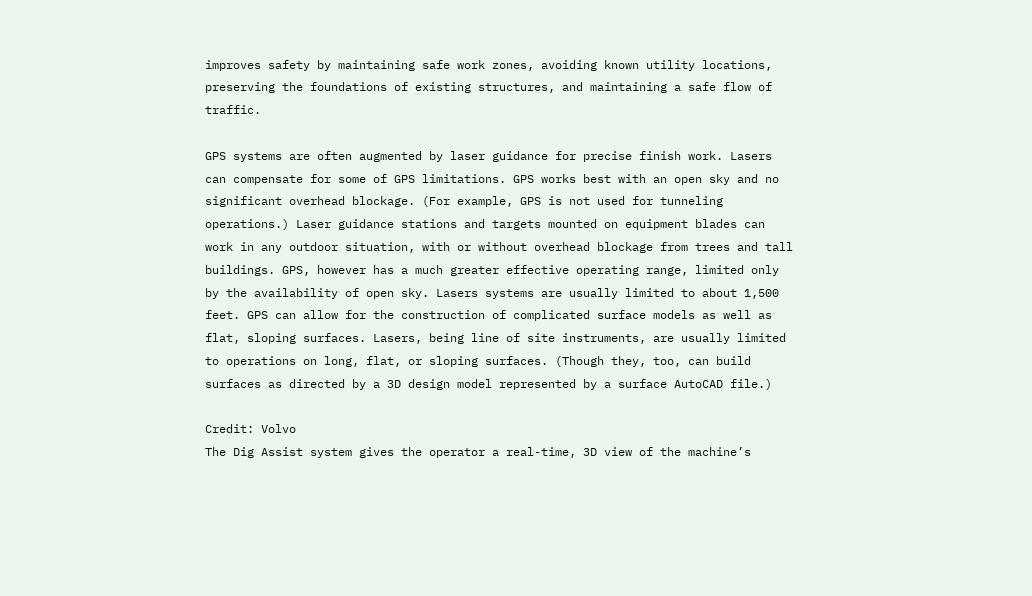improves safety by maintaining safe work zones, avoiding known utility locations, preserving the foundations of existing structures, and maintaining a safe flow of traffic.

GPS systems are often augmented by laser guidance for precise finish work. Lasers can compensate for some of GPS limitations. GPS works best with an open sky and no significant overhead blockage. (For example, GPS is not used for tunneling operations.) Laser guidance stations and targets mounted on equipment blades can work in any outdoor situation, with or without overhead blockage from trees and tall buildings. GPS, however has a much greater effective operating range, limited only by the availability of open sky. Lasers systems are usually limited to about 1,500 feet. GPS can allow for the construction of complicated surface models as well as flat, sloping surfaces. Lasers, being line of site instruments, are usually limited to operations on long, flat, or sloping surfaces. (Though they, too, can build surfaces as directed by a 3D design model represented by a surface AutoCAD file.)

Credit: Volvo
The Dig Assist system gives the operator a real-time, 3D view of the machine’s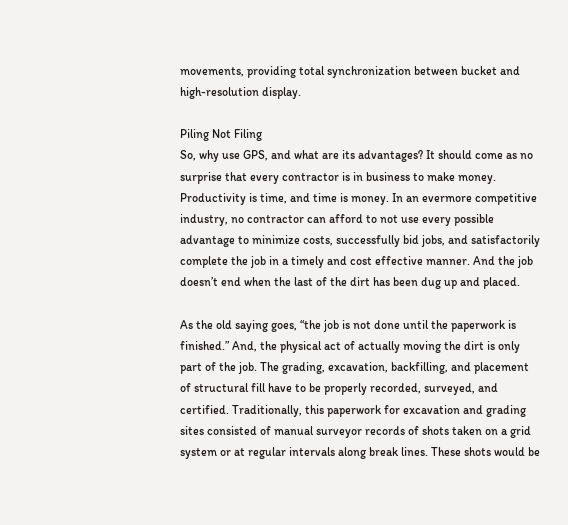movements, providing total synchronization between bucket and high-resolution display.

Piling Not Filing
So, why use GPS, and what are its advantages? It should come as no surprise that every contractor is in business to make money. Productivity is time, and time is money. In an evermore competitive industry, no contractor can afford to not use every possible advantage to minimize costs, successfully bid jobs, and satisfactorily complete the job in a timely and cost effective manner. And the job doesn’t end when the last of the dirt has been dug up and placed.

As the old saying goes, “the job is not done until the paperwork is finished.” And, the physical act of actually moving the dirt is only part of the job. The grading, excavation, backfilling, and placement of structural fill have to be properly recorded, surveyed, and certified. Traditionally, this paperwork for excavation and grading sites consisted of manual surveyor records of shots taken on a grid system or at regular intervals along break lines. These shots would be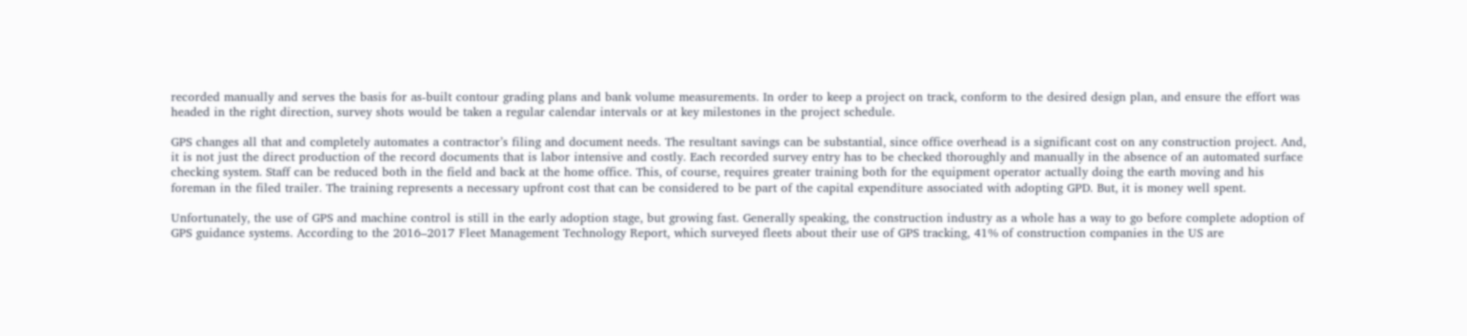recorded manually and serves the basis for as-built contour grading plans and bank volume measurements. In order to keep a project on track, conform to the desired design plan, and ensure the effort was headed in the right direction, survey shots would be taken a regular calendar intervals or at key milestones in the project schedule.

GPS changes all that and completely automates a contractor’s filing and document needs. The resultant savings can be substantial, since office overhead is a significant cost on any construction project. And, it is not just the direct production of the record documents that is labor intensive and costly. Each recorded survey entry has to be checked thoroughly and manually in the absence of an automated surface checking system. Staff can be reduced both in the field and back at the home office. This, of course, requires greater training both for the equipment operator actually doing the earth moving and his foreman in the filed trailer. The training represents a necessary upfront cost that can be considered to be part of the capital expenditure associated with adopting GPD. But, it is money well spent.

Unfortunately, the use of GPS and machine control is still in the early adoption stage, but growing fast. Generally speaking, the construction industry as a whole has a way to go before complete adoption of GPS guidance systems. According to the 2016–2017 Fleet Management Technology Report, which surveyed fleets about their use of GPS tracking, 41% of construction companies in the US are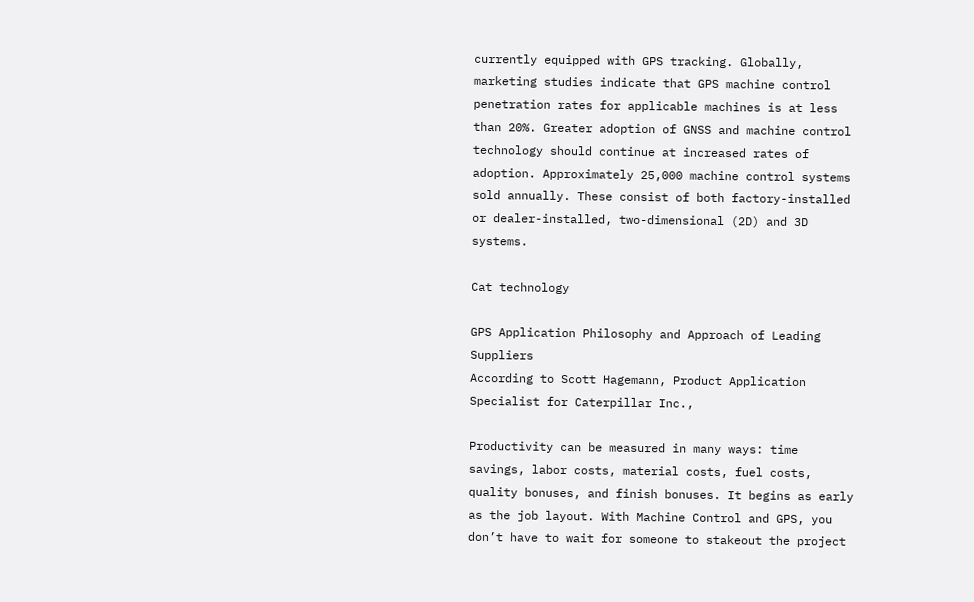currently equipped with GPS tracking. Globally, marketing studies indicate that GPS machine control penetration rates for applicable machines is at less than 20%. Greater adoption of GNSS and machine control technology should continue at increased rates of adoption. Approximately 25,000 machine control systems sold annually. These consist of both factory-installed or dealer-installed, two-dimensional (2D) and 3D systems.

Cat technology

GPS Application Philosophy and Approach of Leading Suppliers
According to Scott Hagemann, Product Application Specialist for Caterpillar Inc.,

Productivity can be measured in many ways: time savings, labor costs, material costs, fuel costs, quality bonuses, and finish bonuses. It begins as early as the job layout. With Machine Control and GPS, you don’t have to wait for someone to stakeout the project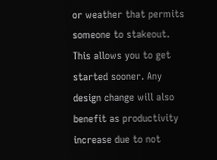or weather that permits someone to stakeout. This allows you to get started sooner. Any design change will also benefit as productivity increase due to not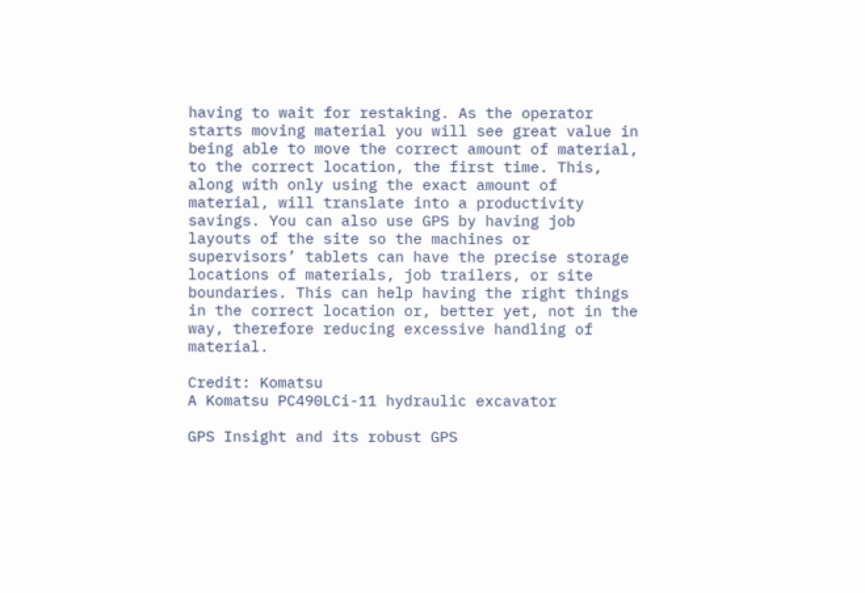having to wait for restaking. As the operator starts moving material you will see great value in being able to move the correct amount of material, to the correct location, the first time. This, along with only using the exact amount of material, will translate into a productivity savings. You can also use GPS by having job layouts of the site so the machines or supervisors’ tablets can have the precise storage locations of materials, job trailers, or site boundaries. This can help having the right things in the correct location or, better yet, not in the way, therefore reducing excessive handling of material.

Credit: Komatsu
A Komatsu PC490LCi-11 hydraulic excavator

GPS Insight and its robust GPS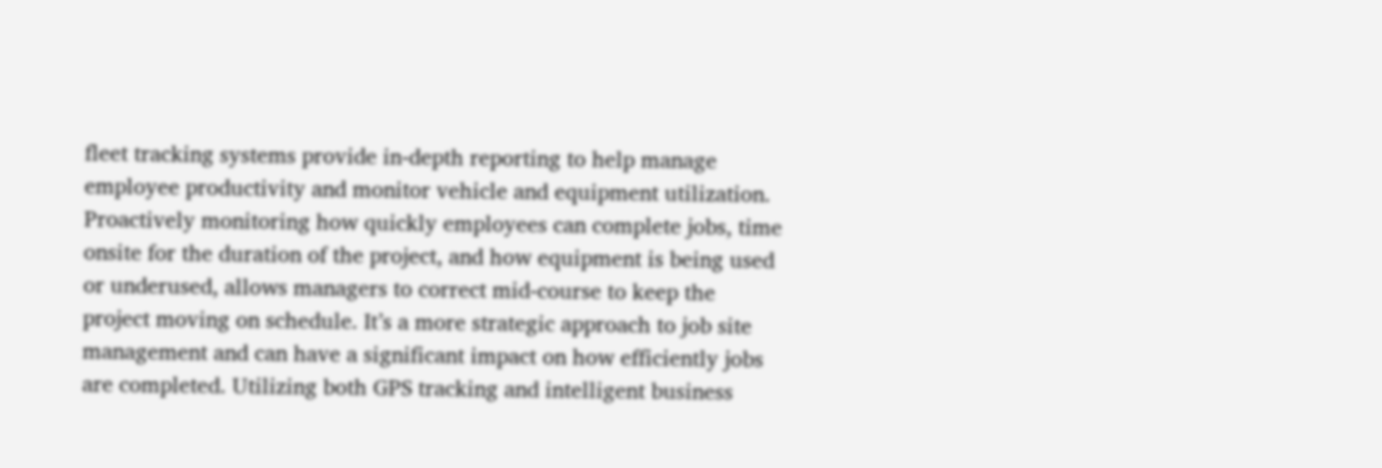fleet tracking systems provide in-depth reporting to help manage employee productivity and monitor vehicle and equipment utilization. Proactively monitoring how quickly employees can complete jobs, time onsite for the duration of the project, and how equipment is being used or underused, allows managers to correct mid-course to keep the project moving on schedule. It’s a more strategic approach to job site management and can have a significant impact on how efficiently jobs are completed. Utilizing both GPS tracking and intelligent business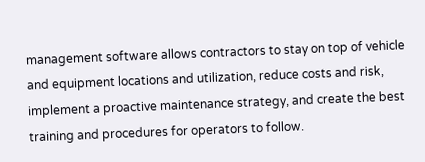management software allows contractors to stay on top of vehicle and equipment locations and utilization, reduce costs and risk, implement a proactive maintenance strategy, and create the best training and procedures for operators to follow.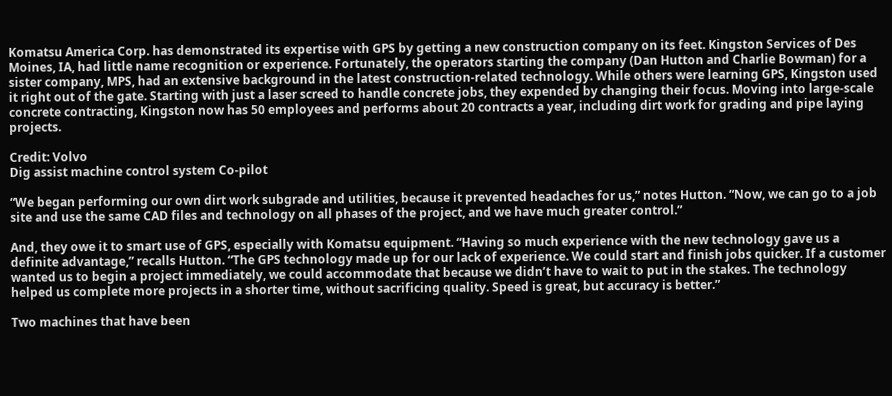Komatsu America Corp. has demonstrated its expertise with GPS by getting a new construction company on its feet. Kingston Services of Des Moines, IA, had little name recognition or experience. Fortunately, the operators starting the company (Dan Hutton and Charlie Bowman) for a sister company, MPS, had an extensive background in the latest construction-related technology. While others were learning GPS, Kingston used it right out of the gate. Starting with just a laser screed to handle concrete jobs, they expended by changing their focus. Moving into large-scale concrete contracting, Kingston now has 50 employees and performs about 20 contracts a year, including dirt work for grading and pipe laying projects.

Credit: Volvo
Dig assist machine control system Co-pilot

“We began performing our own dirt work subgrade and utilities, because it prevented headaches for us,” notes Hutton. “Now, we can go to a job site and use the same CAD files and technology on all phases of the project, and we have much greater control.”

And, they owe it to smart use of GPS, especially with Komatsu equipment. “Having so much experience with the new technology gave us a definite advantage,” recalls Hutton. “The GPS technology made up for our lack of experience. We could start and finish jobs quicker. If a customer wanted us to begin a project immediately, we could accommodate that because we didn’t have to wait to put in the stakes. The technology helped us complete more projects in a shorter time, without sacrificing quality. Speed is great, but accuracy is better.”

Two machines that have been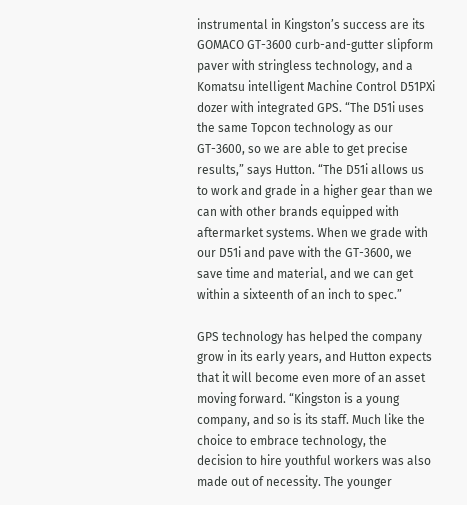instrumental in Kingston’s success are its GOMACO GT-3600 curb-and-gutter slipform paver with stringless technology, and a Komatsu intelligent Machine Control D51PXi dozer with integrated GPS. “The D51i uses the same Topcon technology as our GT-3600, so we are able to get precise results,” says Hutton. “The D51i allows us to work and grade in a higher gear than we can with other brands equipped with aftermarket systems. When we grade with our D51i and pave with the GT-3600, we save time and material, and we can get within a sixteenth of an inch to spec.”

GPS technology has helped the company grow in its early years, and Hutton expects that it will become even more of an asset moving forward. “Kingston is a young company, and so is its staff. Much like the choice to embrace technology, the decision to hire youthful workers was also made out of necessity. The younger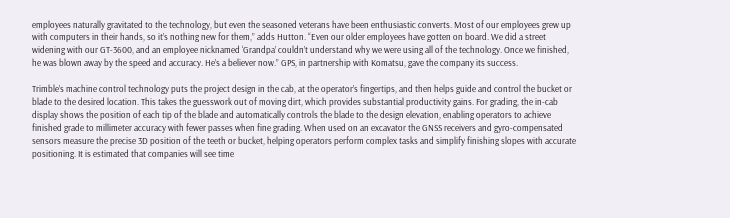employees naturally gravitated to the technology, but even the seasoned veterans have been enthusiastic converts. Most of our employees grew up with computers in their hands, so it’s nothing new for them,” adds Hutton. “Even our older employees have gotten on board. We did a street widening with our GT-3600, and an employee nicknamed ‘Grandpa’ couldn’t understand why we were using all of the technology. Once we finished, he was blown away by the speed and accuracy. He’s a believer now.” GPS, in partnership with Komatsu, gave the company its success.

Trimble’s machine control technology puts the project design in the cab, at the operator’s fingertips, and then helps guide and control the bucket or blade to the desired location. This takes the guesswork out of moving dirt, which provides substantial productivity gains. For grading, the in-cab display shows the position of each tip of the blade and automatically controls the blade to the design elevation, enabling operators to achieve finished grade to millimeter accuracy with fewer passes when fine grading. When used on an excavator the GNSS receivers and gyro-compensated sensors measure the precise 3D position of the teeth or bucket, helping operators perform complex tasks and simplify finishing slopes with accurate positioning. It is estimated that companies will see time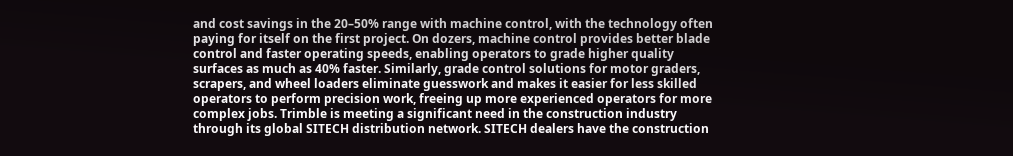and cost savings in the 20–50% range with machine control, with the technology often paying for itself on the first project. On dozers, machine control provides better blade control and faster operating speeds, enabling operators to grade higher quality surfaces as much as 40% faster. Similarly, grade control solutions for motor graders, scrapers, and wheel loaders eliminate guesswork and makes it easier for less skilled operators to perform precision work, freeing up more experienced operators for more complex jobs. Trimble is meeting a significant need in the construction industry through its global SITECH distribution network. SITECH dealers have the construction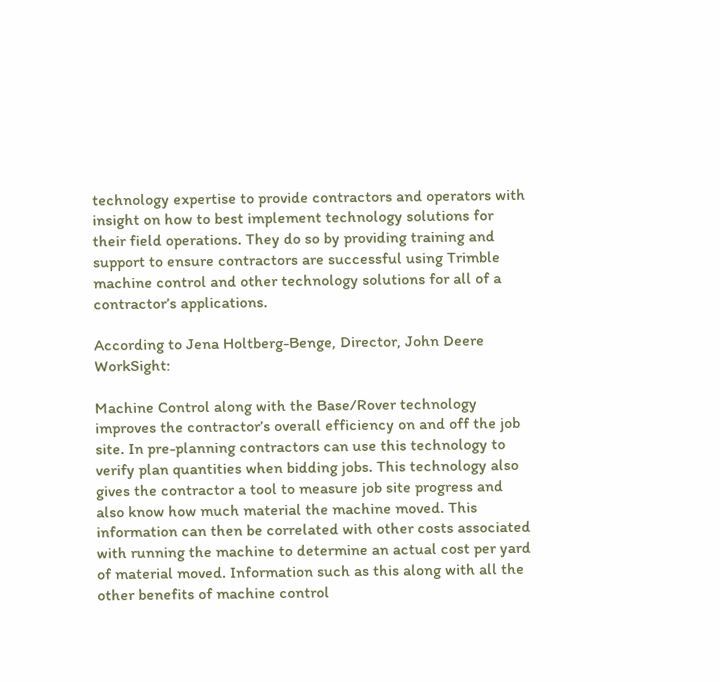technology expertise to provide contractors and operators with insight on how to best implement technology solutions for their field operations. They do so by providing training and support to ensure contractors are successful using Trimble machine control and other technology solutions for all of a contractor’s applications.

According to Jena Holtberg-Benge, Director, John Deere WorkSight:

Machine Control along with the Base/Rover technology improves the contractor’s overall efficiency on and off the job site. In pre-planning contractors can use this technology to verify plan quantities when bidding jobs. This technology also gives the contractor a tool to measure job site progress and also know how much material the machine moved. This information can then be correlated with other costs associated with running the machine to determine an actual cost per yard of material moved. Information such as this along with all the other benefits of machine control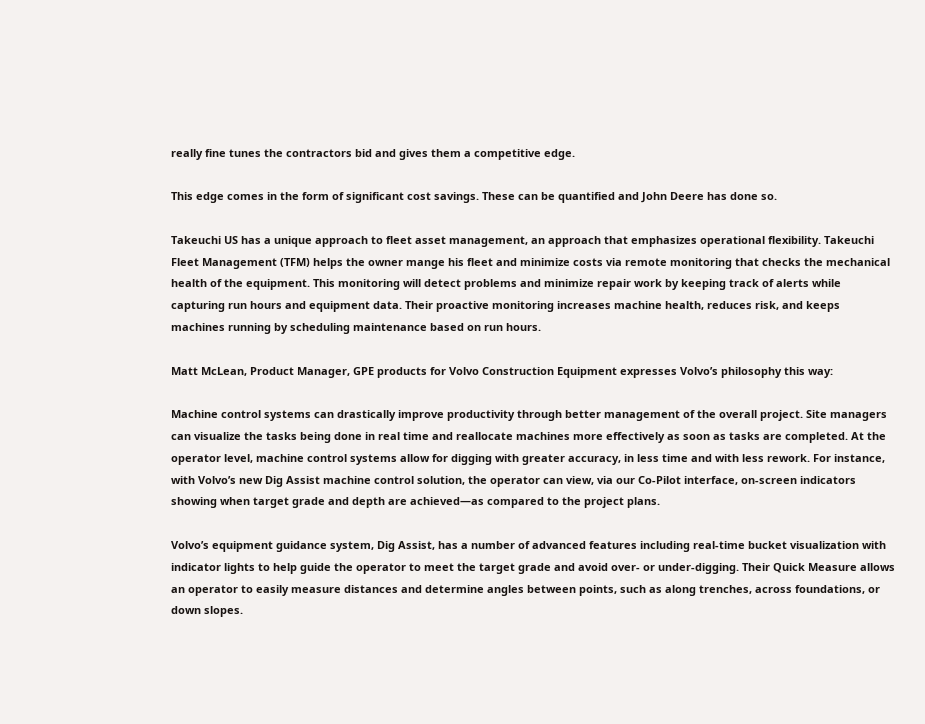really fine tunes the contractors bid and gives them a competitive edge.

This edge comes in the form of significant cost savings. These can be quantified and John Deere has done so.

Takeuchi US has a unique approach to fleet asset management, an approach that emphasizes operational flexibility. Takeuchi Fleet Management (TFM) helps the owner mange his fleet and minimize costs via remote monitoring that checks the mechanical health of the equipment. This monitoring will detect problems and minimize repair work by keeping track of alerts while capturing run hours and equipment data. Their proactive monitoring increases machine health, reduces risk, and keeps machines running by scheduling maintenance based on run hours.

Matt McLean, Product Manager, GPE products for Volvo Construction Equipment expresses Volvo’s philosophy this way:

Machine control systems can drastically improve productivity through better management of the overall project. Site managers can visualize the tasks being done in real time and reallocate machines more effectively as soon as tasks are completed. At the operator level, machine control systems allow for digging with greater accuracy, in less time and with less rework. For instance, with Volvo’s new Dig Assist machine control solution, the operator can view, via our Co-Pilot interface, on-screen indicators showing when target grade and depth are achieved—as compared to the project plans.

Volvo’s equipment guidance system, Dig Assist, has a number of advanced features including real-time bucket visualization with indicator lights to help guide the operator to meet the target grade and avoid over- or under-digging. Their Quick Measure allows an operator to easily measure distances and determine angles between points, such as along trenches, across foundations, or down slopes.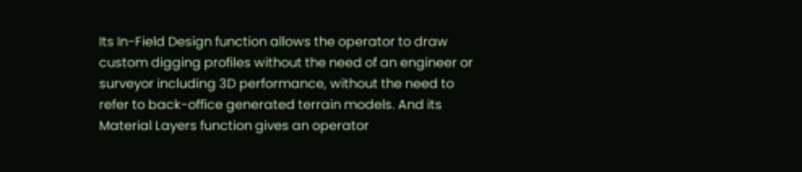Its In-Field Design function allows the operator to draw custom digging profiles without the need of an engineer or surveyor including 3D performance, without the need to refer to back-office generated terrain models. And its Material Layers function gives an operator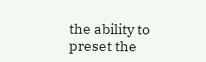the ability to preset the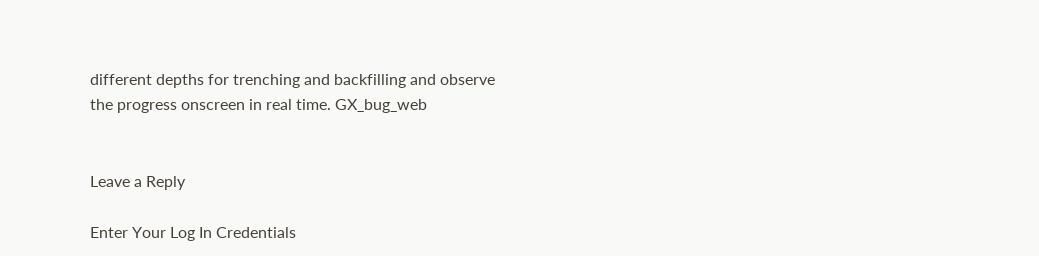different depths for trenching and backfilling and observe the progress onscreen in real time. GX_bug_web


Leave a Reply

Enter Your Log In Credentials